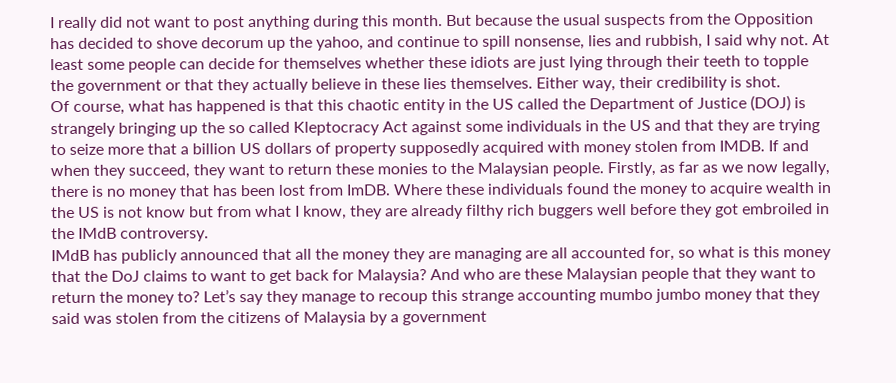I really did not want to post anything during this month. But because the usual suspects from the Opposition has decided to shove decorum up the yahoo, and continue to spill nonsense, lies and rubbish, I said why not. At least some people can decide for themselves whether these idiots are just lying through their teeth to topple the government or that they actually believe in these lies themselves. Either way, their credibility is shot.
Of course, what has happened is that this chaotic entity in the US called the Department of Justice (DOJ) is strangely bringing up the so called Kleptocracy Act against some individuals in the US and that they are trying to seize more that a billion US dollars of property supposedly acquired with money stolen from IMDB. If and when they succeed, they want to return these monies to the Malaysian people. Firstly, as far as we now legally, there is no money that has been lost from ImDB. Where these individuals found the money to acquire wealth in the US is not know but from what I know, they are already filthy rich buggers well before they got embroiled in the IMdB controversy.
IMdB has publicly announced that all the money they are managing are all accounted for, so what is this money that the DoJ claims to want to get back for Malaysia? And who are these Malaysian people that they want to return the money to? Let’s say they manage to recoup this strange accounting mumbo jumbo money that they said was stolen from the citizens of Malaysia by a government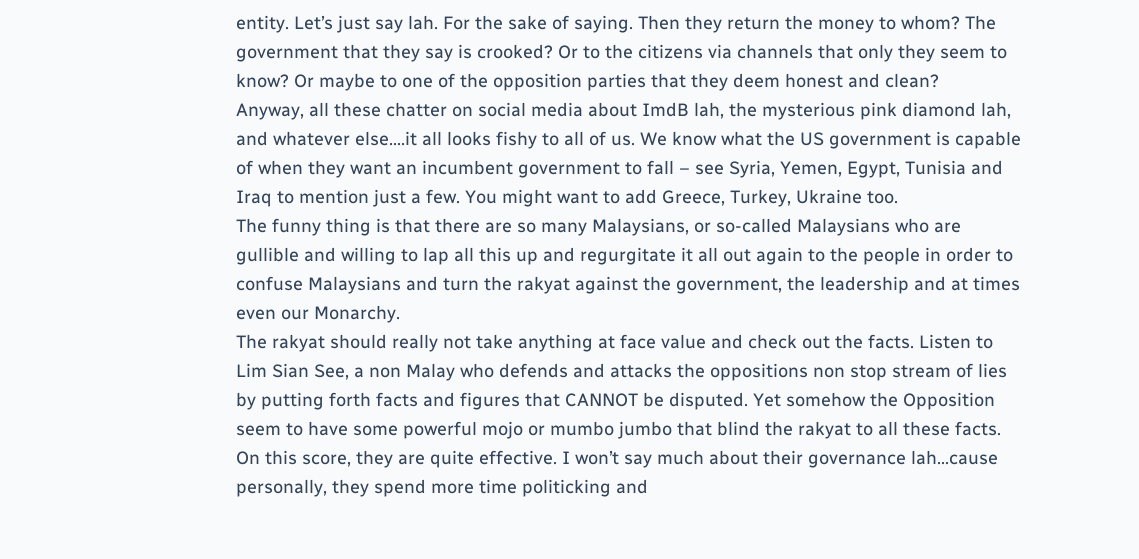entity. Let’s just say lah. For the sake of saying. Then they return the money to whom? The government that they say is crooked? Or to the citizens via channels that only they seem to know? Or maybe to one of the opposition parties that they deem honest and clean?
Anyway, all these chatter on social media about ImdB lah, the mysterious pink diamond lah, and whatever else….it all looks fishy to all of us. We know what the US government is capable of when they want an incumbent government to fall – see Syria, Yemen, Egypt, Tunisia and Iraq to mention just a few. You might want to add Greece, Turkey, Ukraine too.
The funny thing is that there are so many Malaysians, or so-called Malaysians who are gullible and willing to lap all this up and regurgitate it all out again to the people in order to confuse Malaysians and turn the rakyat against the government, the leadership and at times even our Monarchy.
The rakyat should really not take anything at face value and check out the facts. Listen to Lim Sian See, a non Malay who defends and attacks the oppositions non stop stream of lies by putting forth facts and figures that CANNOT be disputed. Yet somehow the Opposition seem to have some powerful mojo or mumbo jumbo that blind the rakyat to all these facts. On this score, they are quite effective. I won’t say much about their governance lah…cause personally, they spend more time politicking and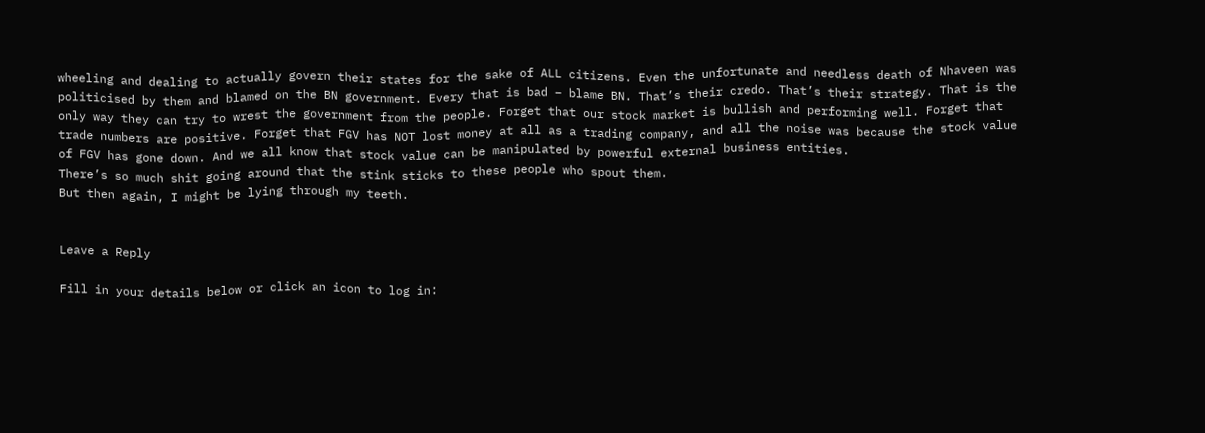wheeling and dealing to actually govern their states for the sake of ALL citizens. Even the unfortunate and needless death of Nhaveen was politicised by them and blamed on the BN government. Every that is bad – blame BN. That’s their credo. That’s their strategy. That is the only way they can try to wrest the government from the people. Forget that our stock market is bullish and performing well. Forget that trade numbers are positive. Forget that FGV has NOT lost money at all as a trading company, and all the noise was because the stock value of FGV has gone down. And we all know that stock value can be manipulated by powerful external business entities.
There’s so much shit going around that the stink sticks to these people who spout them.
But then again, I might be lying through my teeth.


Leave a Reply

Fill in your details below or click an icon to log in: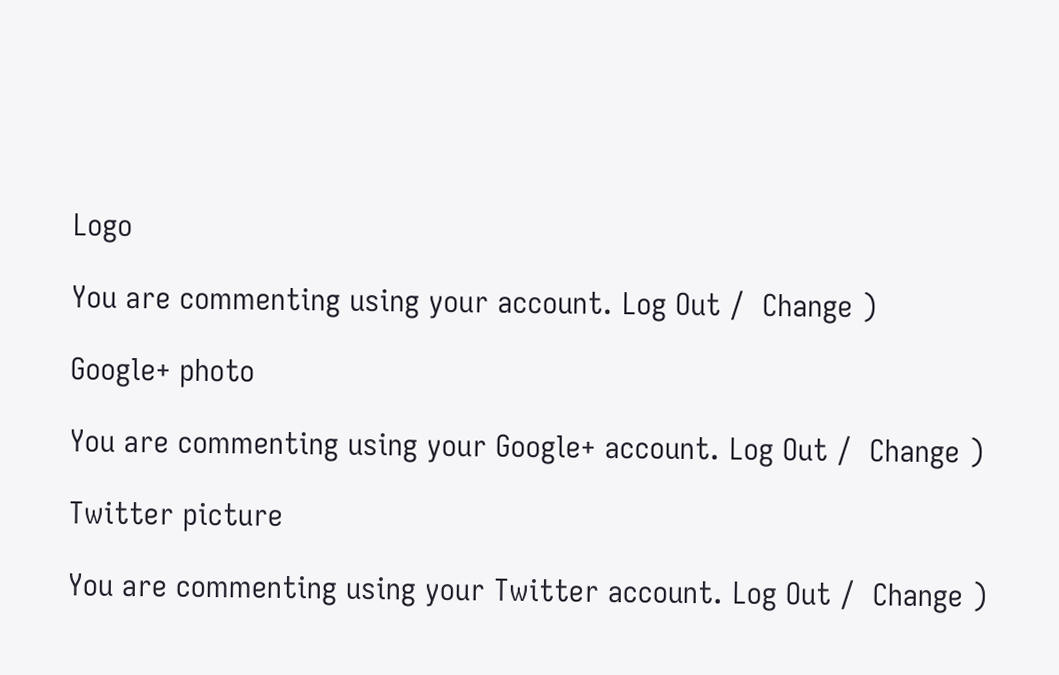Logo

You are commenting using your account. Log Out /  Change )

Google+ photo

You are commenting using your Google+ account. Log Out /  Change )

Twitter picture

You are commenting using your Twitter account. Log Out /  Change )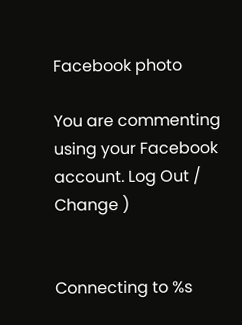Facebook photo

You are commenting using your Facebook account. Log Out /  Change )


Connecting to %s